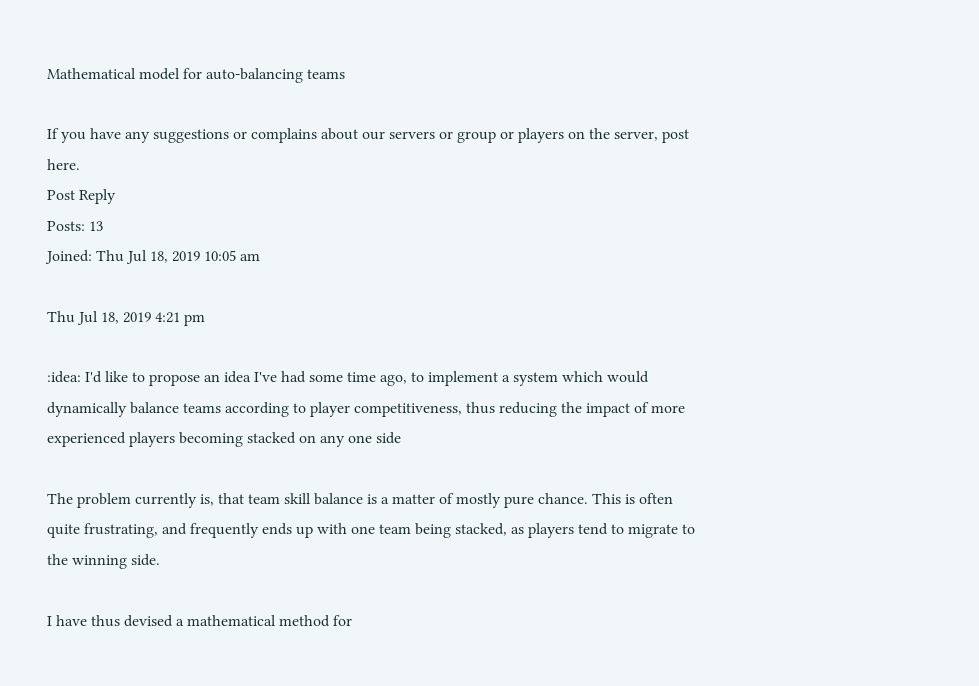Mathematical model for auto-balancing teams

If you have any suggestions or complains about our servers or group or players on the server, post here.
Post Reply
Posts: 13
Joined: Thu Jul 18, 2019 10:05 am

Thu Jul 18, 2019 4:21 pm

:idea: I'd like to propose an idea I've had some time ago, to implement a system which would dynamically balance teams according to player competitiveness, thus reducing the impact of more experienced players becoming stacked on any one side

The problem currently is, that team skill balance is a matter of mostly pure chance. This is often quite frustrating, and frequently ends up with one team being stacked, as players tend to migrate to the winning side.

I have thus devised a mathematical method for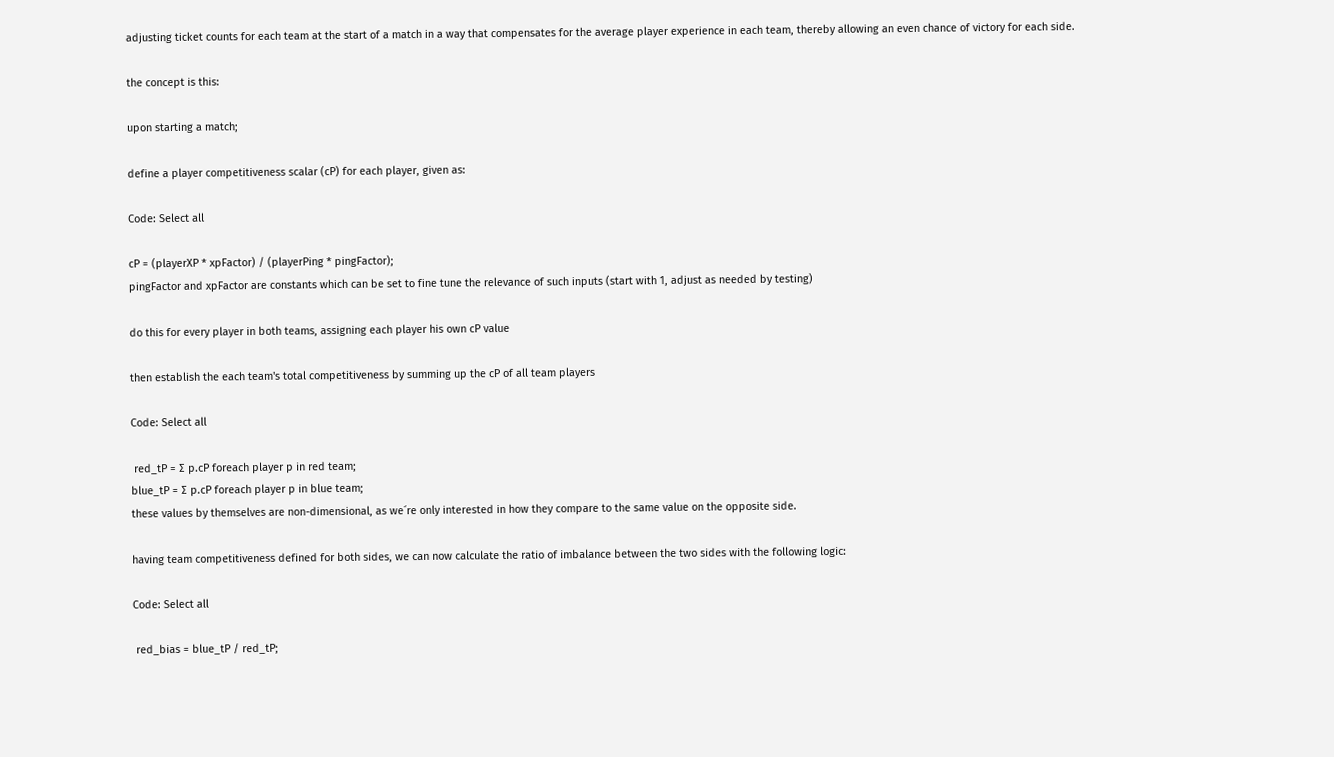adjusting ticket counts for each team at the start of a match in a way that compensates for the average player experience in each team, thereby allowing an even chance of victory for each side.

the concept is this:

upon starting a match;

define a player competitiveness scalar (cP) for each player, given as:

Code: Select all

cP = (playerXP * xpFactor) / (playerPing * pingFactor);
pingFactor and xpFactor are constants which can be set to fine tune the relevance of such inputs (start with 1, adjust as needed by testing)

do this for every player in both teams, assigning each player his own cP value

then establish the each team's total competitiveness by summing up the cP of all team players

Code: Select all

 red_tP = ∑ p.cP foreach player p in red team;
blue_tP = ∑ p.cP foreach player p in blue team;
these values by themselves are non-dimensional, as we´re only interested in how they compare to the same value on the opposite side.

having team competitiveness defined for both sides, we can now calculate the ratio of imbalance between the two sides with the following logic:

Code: Select all

 red_bias = blue_tP / red_tP;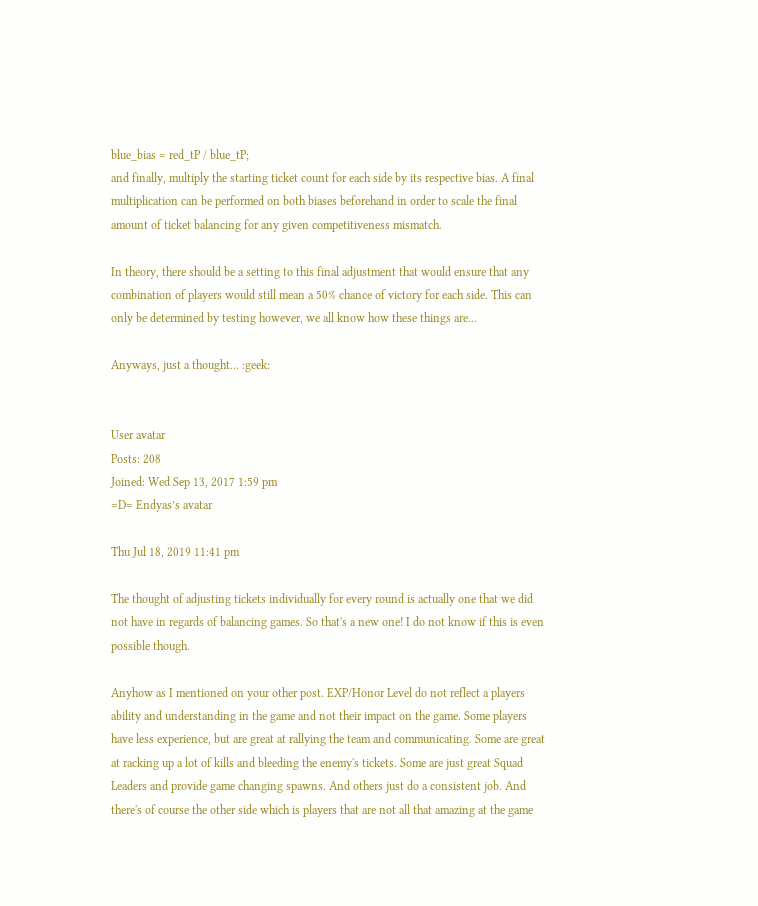blue_bias = red_tP / blue_tP;
and finally, multiply the starting ticket count for each side by its respective bias. A final multiplication can be performed on both biases beforehand in order to scale the final amount of ticket balancing for any given competitiveness mismatch.

In theory, there should be a setting to this final adjustment that would ensure that any combination of players would still mean a 50% chance of victory for each side. This can only be determined by testing however, we all know how these things are...

Anyways, just a thought... :geek:


User avatar
Posts: 208
Joined: Wed Sep 13, 2017 1:59 pm
=D= Endyas’s avatar

Thu Jul 18, 2019 11:41 pm

The thought of adjusting tickets individually for every round is actually one that we did not have in regards of balancing games. So that's a new one! I do not know if this is even possible though.

Anyhow as I mentioned on your other post. EXP/Honor Level do not reflect a players ability and understanding in the game and not their impact on the game. Some players have less experience, but are great at rallying the team and communicating. Some are great at racking up a lot of kills and bleeding the enemy's tickets. Some are just great Squad Leaders and provide game changing spawns. And others just do a consistent job. And there's of course the other side which is players that are not all that amazing at the game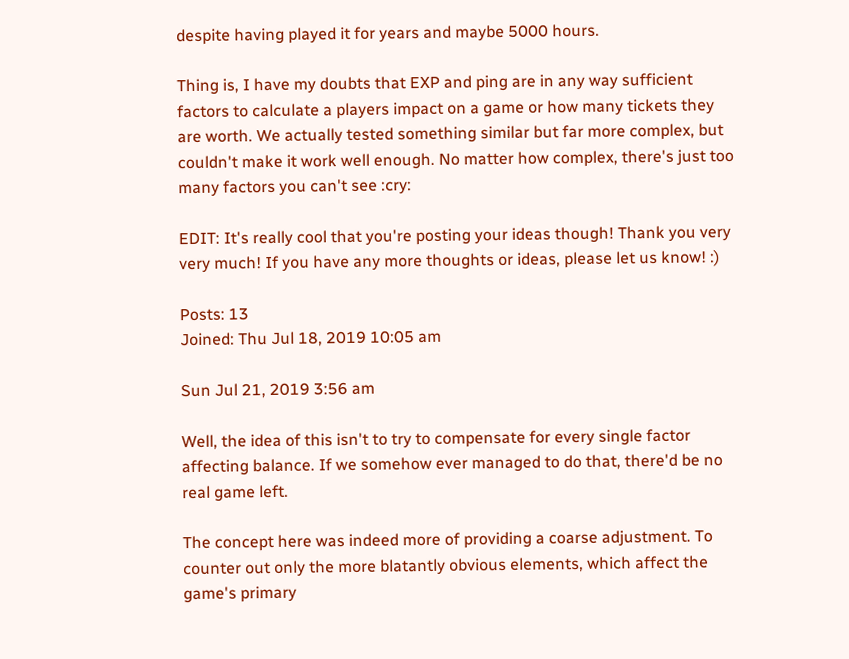despite having played it for years and maybe 5000 hours.

Thing is, I have my doubts that EXP and ping are in any way sufficient factors to calculate a players impact on a game or how many tickets they are worth. We actually tested something similar but far more complex, but couldn't make it work well enough. No matter how complex, there's just too many factors you can't see :cry:

EDIT: It's really cool that you're posting your ideas though! Thank you very very much! If you have any more thoughts or ideas, please let us know! :)

Posts: 13
Joined: Thu Jul 18, 2019 10:05 am

Sun Jul 21, 2019 3:56 am

Well, the idea of this isn't to try to compensate for every single factor affecting balance. If we somehow ever managed to do that, there'd be no real game left.

The concept here was indeed more of providing a coarse adjustment. To counter out only the more blatantly obvious elements, which affect the game's primary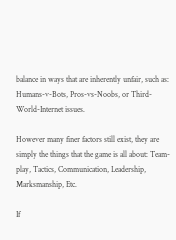balance in ways that are inherently unfair, such as: Humans-v-Bots, Pros-vs-Noobs, or Third-World-Internet issues.

However many finer factors still exist, they are simply the things that the game is all about: Team-play, Tactics, Communication, Leadership, Marksmanship, Etc.

If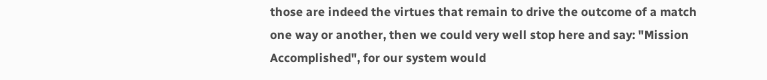those are indeed the virtues that remain to drive the outcome of a match one way or another, then we could very well stop here and say: "Mission Accomplished", for our system would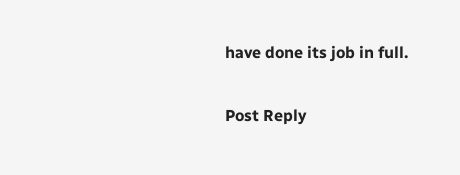have done its job in full.

Post Reply